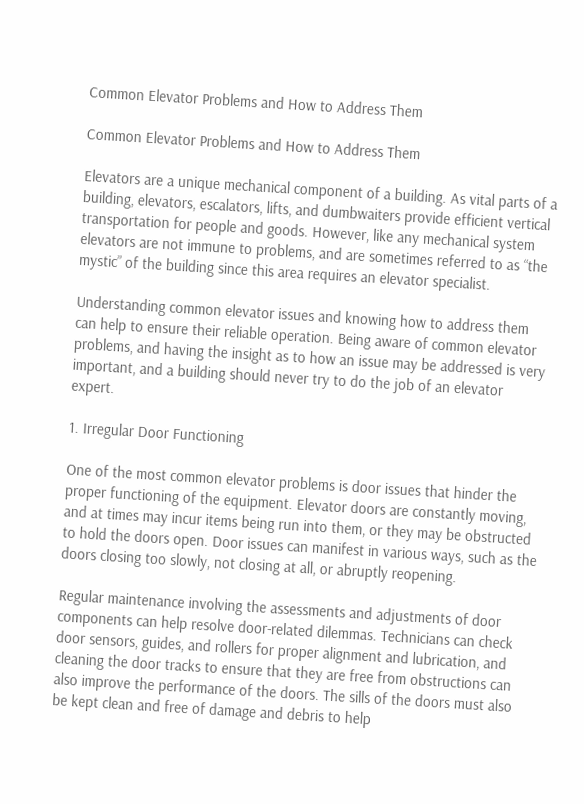Common Elevator Problems and How to Address Them

Common Elevator Problems and How to Address Them

Elevators are a unique mechanical component of a building. As vital parts of a building, elevators, escalators, lifts, and dumbwaiters provide efficient vertical transportation for people and goods. However, like any mechanical system elevators are not immune to problems, and are sometimes referred to as “the mystic” of the building since this area requires an elevator specialist.

Understanding common elevator issues and knowing how to address them can help to ensure their reliable operation. Being aware of common elevator problems, and having the insight as to how an issue may be addressed is very important, and a building should never try to do the job of an elevator expert.

1. Irregular Door Functioning

One of the most common elevator problems is door issues that hinder the proper functioning of the equipment. Elevator doors are constantly moving, and at times may incur items being run into them, or they may be obstructed to hold the doors open. Door issues can manifest in various ways, such as the doors closing too slowly, not closing at all, or abruptly reopening.

Regular maintenance involving the assessments and adjustments of door components can help resolve door-related dilemmas. Technicians can check door sensors, guides, and rollers for proper alignment and lubrication, and cleaning the door tracks to ensure that they are free from obstructions can also improve the performance of the doors. The sills of the doors must also be kept clean and free of damage and debris to help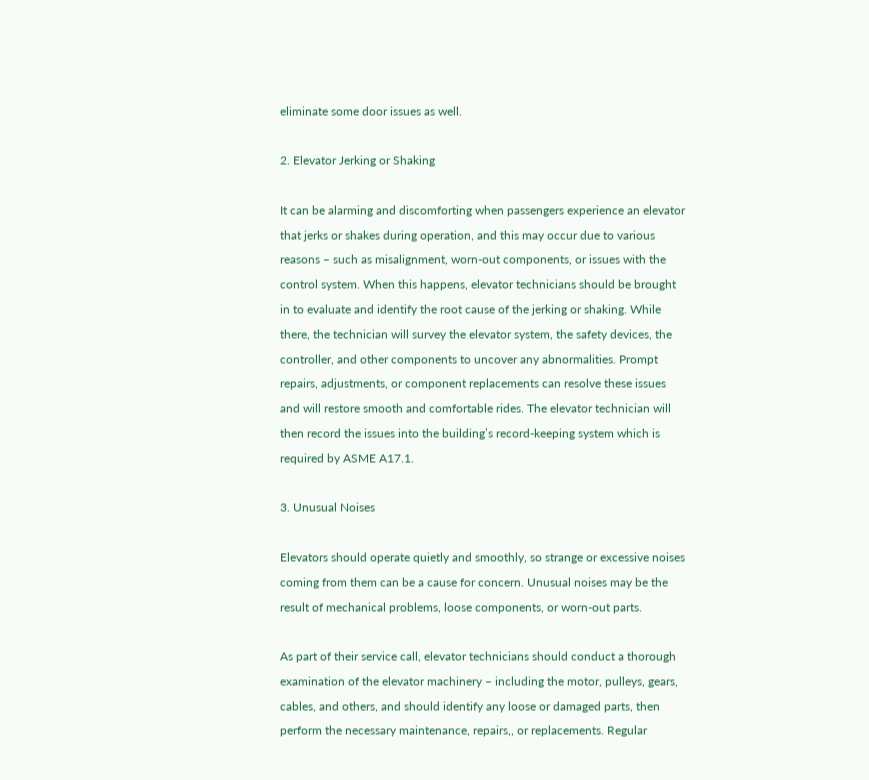eliminate some door issues as well.

2. Elevator Jerking or Shaking

It can be alarming and discomforting when passengers experience an elevator that jerks or shakes during operation, and this may occur due to various reasons – such as misalignment, worn-out components, or issues with the control system. When this happens, elevator technicians should be brought in to evaluate and identify the root cause of the jerking or shaking. While there, the technician will survey the elevator system, the safety devices, the controller, and other components to uncover any abnormalities. Prompt repairs, adjustments, or component replacements can resolve these issues and will restore smooth and comfortable rides. The elevator technician will then record the issues into the building’s record-keeping system which is required by ASME A17.1.

3. Unusual Noises

Elevators should operate quietly and smoothly, so strange or excessive noises coming from them can be a cause for concern. Unusual noises may be the result of mechanical problems, loose components, or worn-out parts.

As part of their service call, elevator technicians should conduct a thorough examination of the elevator machinery – including the motor, pulleys, gears, cables, and others, and should identify any loose or damaged parts, then perform the necessary maintenance, repairs,, or replacements. Regular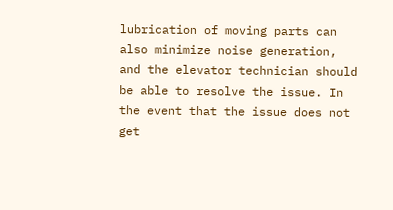lubrication of moving parts can also minimize noise generation, and the elevator technician should be able to resolve the issue. In the event that the issue does not get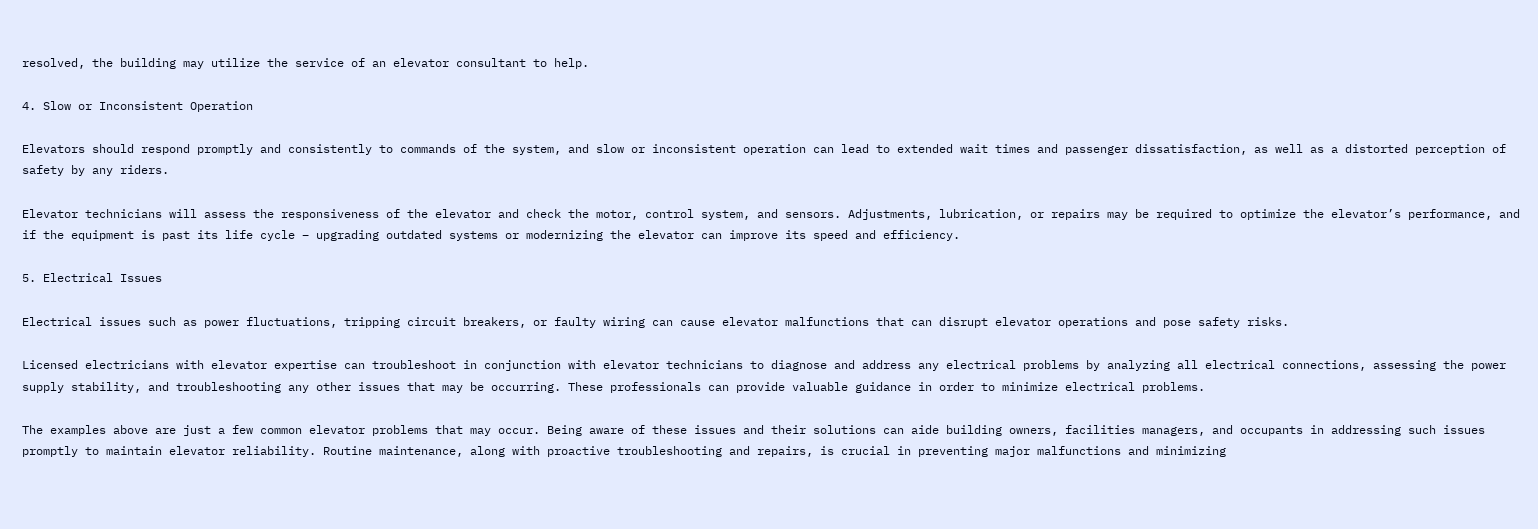resolved, the building may utilize the service of an elevator consultant to help.

4. Slow or Inconsistent Operation

Elevators should respond promptly and consistently to commands of the system, and slow or inconsistent operation can lead to extended wait times and passenger dissatisfaction, as well as a distorted perception of safety by any riders.

Elevator technicians will assess the responsiveness of the elevator and check the motor, control system, and sensors. Adjustments, lubrication, or repairs may be required to optimize the elevator’s performance, and if the equipment is past its life cycle – upgrading outdated systems or modernizing the elevator can improve its speed and efficiency.

5. Electrical Issues

Electrical issues such as power fluctuations, tripping circuit breakers, or faulty wiring can cause elevator malfunctions that can disrupt elevator operations and pose safety risks.

Licensed electricians with elevator expertise can troubleshoot in conjunction with elevator technicians to diagnose and address any electrical problems by analyzing all electrical connections, assessing the power supply stability, and troubleshooting any other issues that may be occurring. These professionals can provide valuable guidance in order to minimize electrical problems.

The examples above are just a few common elevator problems that may occur. Being aware of these issues and their solutions can aide building owners, facilities managers, and occupants in addressing such issues promptly to maintain elevator reliability. Routine maintenance, along with proactive troubleshooting and repairs, is crucial in preventing major malfunctions and minimizing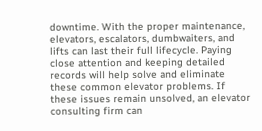downtime. With the proper maintenance, elevators, escalators, dumbwaiters, and lifts can last their full lifecycle. Paying close attention and keeping detailed records will help solve and eliminate these common elevator problems. If these issues remain unsolved, an elevator consulting firm can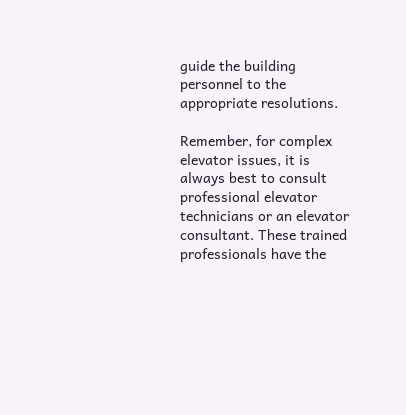guide the building personnel to the appropriate resolutions.

Remember, for complex elevator issues, it is always best to consult professional elevator technicians or an elevator consultant. These trained professionals have the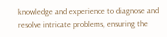knowledge and experience to diagnose and resolve intricate problems, ensuring the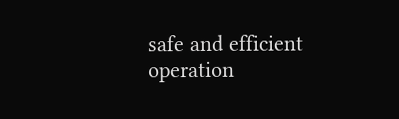safe and efficient operation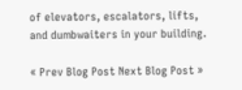of elevators, escalators, lifts, and dumbwaiters in your building.

« Prev Blog Post Next Blog Post »